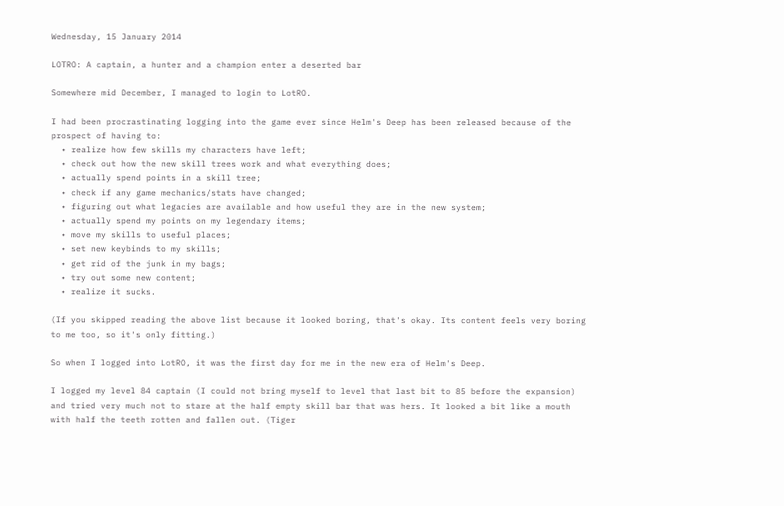Wednesday, 15 January 2014

LOTRO: A captain, a hunter and a champion enter a deserted bar

Somewhere mid December, I managed to login to LotRO.

I had been procrastinating logging into the game ever since Helm's Deep has been released because of the prospect of having to:
  • realize how few skills my characters have left;
  • check out how the new skill trees work and what everything does;
  • actually spend points in a skill tree;
  • check if any game mechanics/stats have changed;
  • figuring out what legacies are available and how useful they are in the new system;
  • actually spend my points on my legendary items;
  • move my skills to useful places;
  • set new keybinds to my skills;
  • get rid of the junk in my bags;
  • try out some new content;
  • realize it sucks.

(If you skipped reading the above list because it looked boring, that's okay. Its content feels very boring to me too, so it's only fitting.)

So when I logged into LotRO, it was the first day for me in the new era of Helm's Deep.

I logged my level 84 captain (I could not bring myself to level that last bit to 85 before the expansion) and tried very much not to stare at the half empty skill bar that was hers. It looked a bit like a mouth with half the teeth rotten and fallen out. (Tiger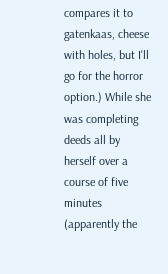compares it to gatenkaas, cheese with holes, but I'll go for the horror option.) While she was completing deeds all by herself over a course of five minutes (apparently the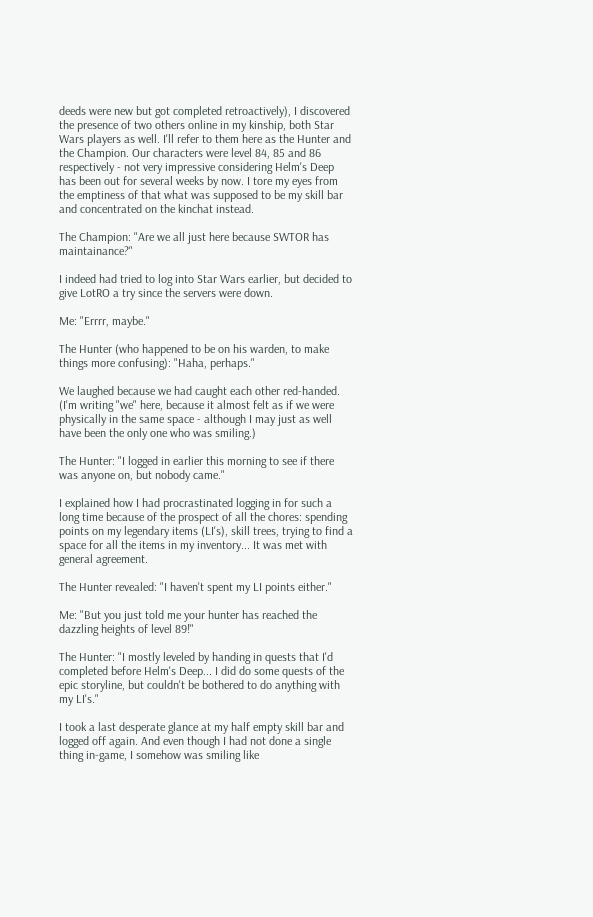deeds were new but got completed retroactively), I discovered the presence of two others online in my kinship, both Star Wars players as well. I'll refer to them here as the Hunter and the Champion. Our characters were level 84, 85 and 86 respectively - not very impressive considering Helm's Deep has been out for several weeks by now. I tore my eyes from the emptiness of that what was supposed to be my skill bar and concentrated on the kinchat instead.

The Champion: "Are we all just here because SWTOR has maintainance?"

I indeed had tried to log into Star Wars earlier, but decided to give LotRO a try since the servers were down.

Me: "Errrr, maybe."

The Hunter (who happened to be on his warden, to make things more confusing): "Haha, perhaps."

We laughed because we had caught each other red-handed. (I'm writing "we" here, because it almost felt as if we were physically in the same space - although I may just as well have been the only one who was smiling.)

The Hunter: "I logged in earlier this morning to see if there was anyone on, but nobody came."

I explained how I had procrastinated logging in for such a long time because of the prospect of all the chores: spending points on my legendary items (LI's), skill trees, trying to find a space for all the items in my inventory... It was met with general agreement.

The Hunter revealed: "I haven't spent my LI points either."

Me: "But you just told me your hunter has reached the dazzling heights of level 89!"

The Hunter: "I mostly leveled by handing in quests that I'd completed before Helm's Deep... I did do some quests of the epic storyline, but couldn't be bothered to do anything with my LI's."

I took a last desperate glance at my half empty skill bar and logged off again. And even though I had not done a single thing in-game, I somehow was smiling like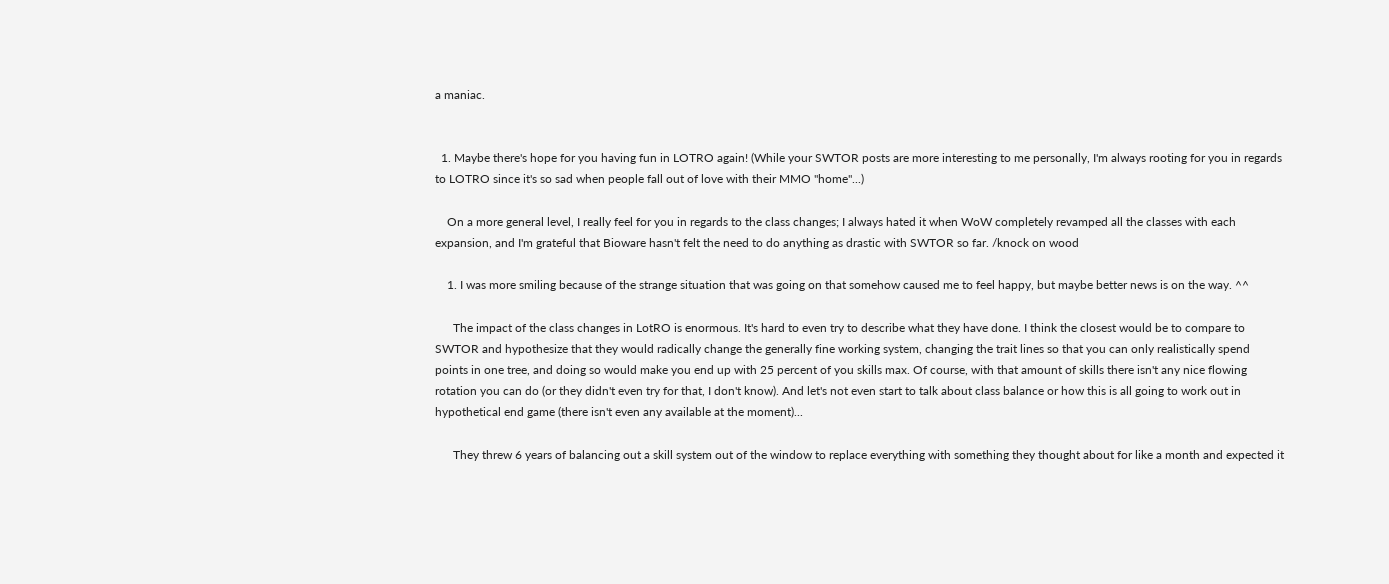a maniac.


  1. Maybe there's hope for you having fun in LOTRO again! (While your SWTOR posts are more interesting to me personally, I'm always rooting for you in regards to LOTRO since it's so sad when people fall out of love with their MMO "home"...)

    On a more general level, I really feel for you in regards to the class changes; I always hated it when WoW completely revamped all the classes with each expansion, and I'm grateful that Bioware hasn't felt the need to do anything as drastic with SWTOR so far. /knock on wood

    1. I was more smiling because of the strange situation that was going on that somehow caused me to feel happy, but maybe better news is on the way. ^^

      The impact of the class changes in LotRO is enormous. It's hard to even try to describe what they have done. I think the closest would be to compare to SWTOR and hypothesize that they would radically change the generally fine working system, changing the trait lines so that you can only realistically spend points in one tree, and doing so would make you end up with 25 percent of you skills max. Of course, with that amount of skills there isn't any nice flowing rotation you can do (or they didn't even try for that, I don't know). And let's not even start to talk about class balance or how this is all going to work out in hypothetical end game (there isn't even any available at the moment)...

      They threw 6 years of balancing out a skill system out of the window to replace everything with something they thought about for like a month and expected it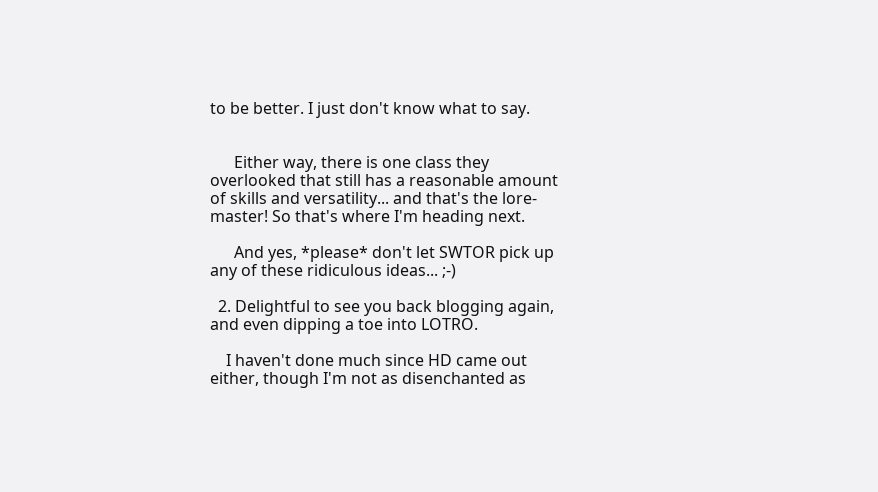to be better. I just don't know what to say.


      Either way, there is one class they overlooked that still has a reasonable amount of skills and versatility... and that's the lore-master! So that's where I'm heading next.

      And yes, *please* don't let SWTOR pick up any of these ridiculous ideas... ;-)

  2. Delightful to see you back blogging again, and even dipping a toe into LOTRO.

    I haven't done much since HD came out either, though I'm not as disenchanted as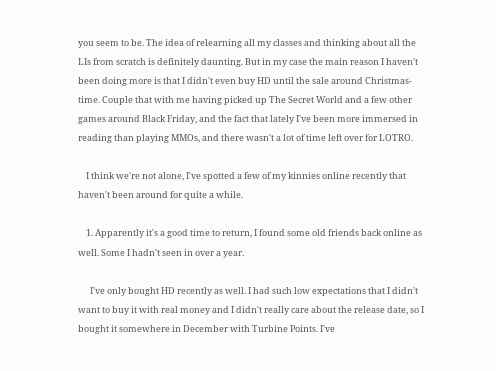you seem to be. The idea of relearning all my classes and thinking about all the LIs from scratch is definitely daunting. But in my case the main reason I haven't been doing more is that I didn't even buy HD until the sale around Christmas-time. Couple that with me having picked up The Secret World and a few other games around Black Friday, and the fact that lately I've been more immersed in reading than playing MMOs, and there wasn't a lot of time left over for LOTRO.

    I think we're not alone, I've spotted a few of my kinnies online recently that haven't been around for quite a while.

    1. Apparently it's a good time to return, I found some old friends back online as well. Some I hadn't seen in over a year.

      I've only bought HD recently as well. I had such low expectations that I didn't want to buy it with real money and I didn't really care about the release date, so I bought it somewhere in December with Turbine Points. I've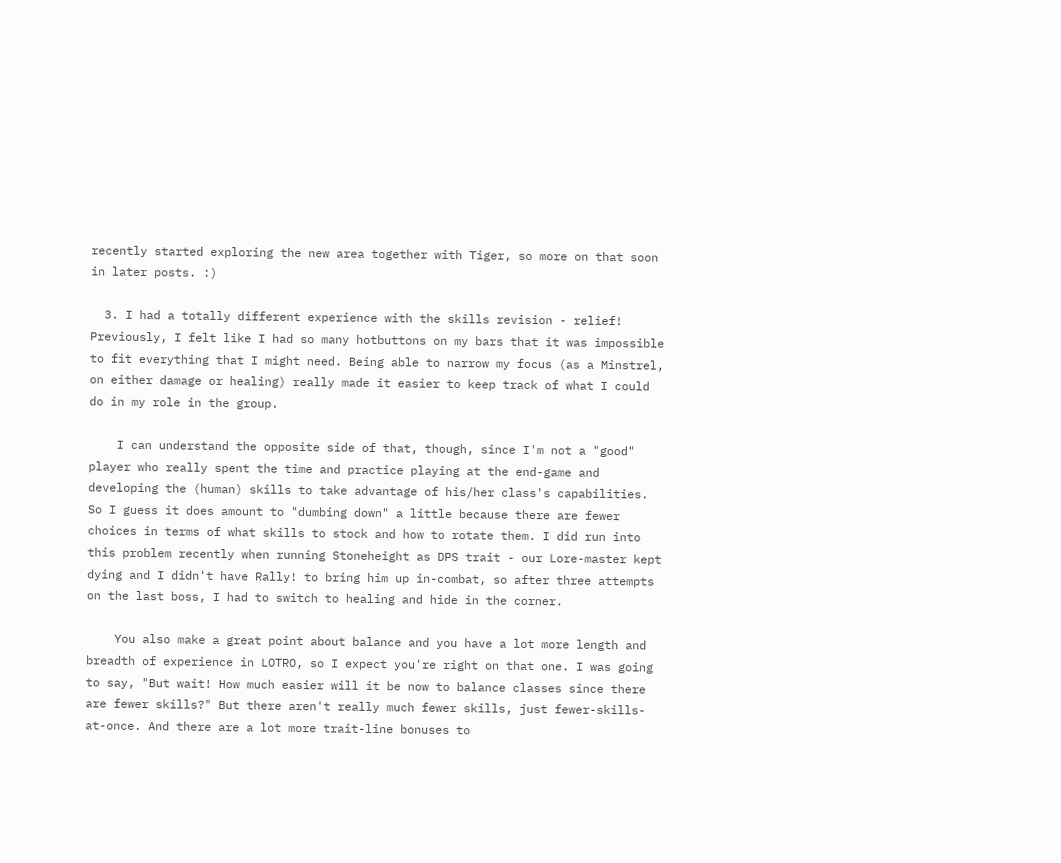recently started exploring the new area together with Tiger, so more on that soon in later posts. :)

  3. I had a totally different experience with the skills revision - relief! Previously, I felt like I had so many hotbuttons on my bars that it was impossible to fit everything that I might need. Being able to narrow my focus (as a Minstrel, on either damage or healing) really made it easier to keep track of what I could do in my role in the group.

    I can understand the opposite side of that, though, since I'm not a "good" player who really spent the time and practice playing at the end-game and developing the (human) skills to take advantage of his/her class's capabilities. So I guess it does amount to "dumbing down" a little because there are fewer choices in terms of what skills to stock and how to rotate them. I did run into this problem recently when running Stoneheight as DPS trait - our Lore-master kept dying and I didn't have Rally! to bring him up in-combat, so after three attempts on the last boss, I had to switch to healing and hide in the corner.

    You also make a great point about balance and you have a lot more length and breadth of experience in LOTRO, so I expect you're right on that one. I was going to say, "But wait! How much easier will it be now to balance classes since there are fewer skills?" But there aren't really much fewer skills, just fewer-skills-at-once. And there are a lot more trait-line bonuses to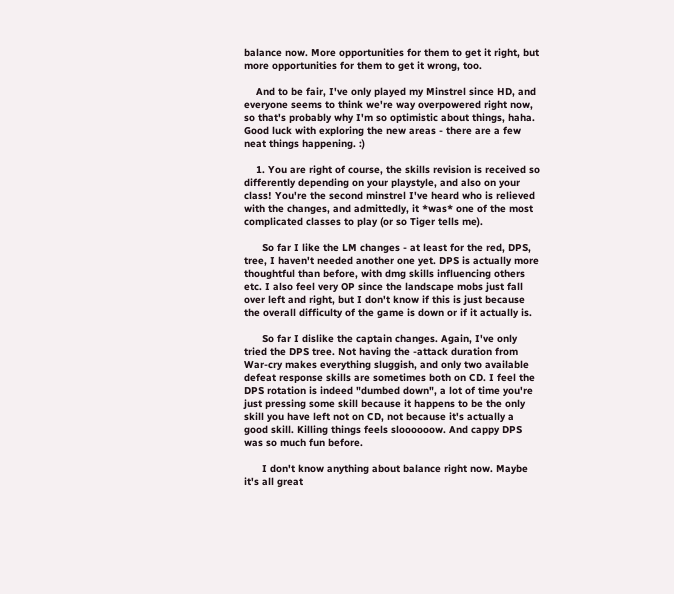balance now. More opportunities for them to get it right, but more opportunities for them to get it wrong, too.

    And to be fair, I've only played my Minstrel since HD, and everyone seems to think we're way overpowered right now, so that's probably why I'm so optimistic about things, haha. Good luck with exploring the new areas - there are a few neat things happening. :)

    1. You are right of course, the skills revision is received so differently depending on your playstyle, and also on your class! You're the second minstrel I've heard who is relieved with the changes, and admittedly, it *was* one of the most complicated classes to play (or so Tiger tells me).

      So far I like the LM changes - at least for the red, DPS, tree, I haven't needed another one yet. DPS is actually more thoughtful than before, with dmg skills influencing others etc. I also feel very OP since the landscape mobs just fall over left and right, but I don't know if this is just because the overall difficulty of the game is down or if it actually is.

      So far I dislike the captain changes. Again, I've only tried the DPS tree. Not having the -attack duration from War-cry makes everything sluggish, and only two available defeat response skills are sometimes both on CD. I feel the DPS rotation is indeed "dumbed down", a lot of time you're just pressing some skill because it happens to be the only skill you have left not on CD, not because it's actually a good skill. Killing things feels sloooooow. And cappy DPS was so much fun before.

      I don't know anything about balance right now. Maybe it's all great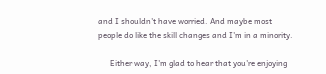and I shouldn't have worried. And maybe most people do like the skill changes and I'm in a minority.

      Either way, I'm glad to hear that you're enjoying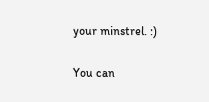your minstrel. :)


You can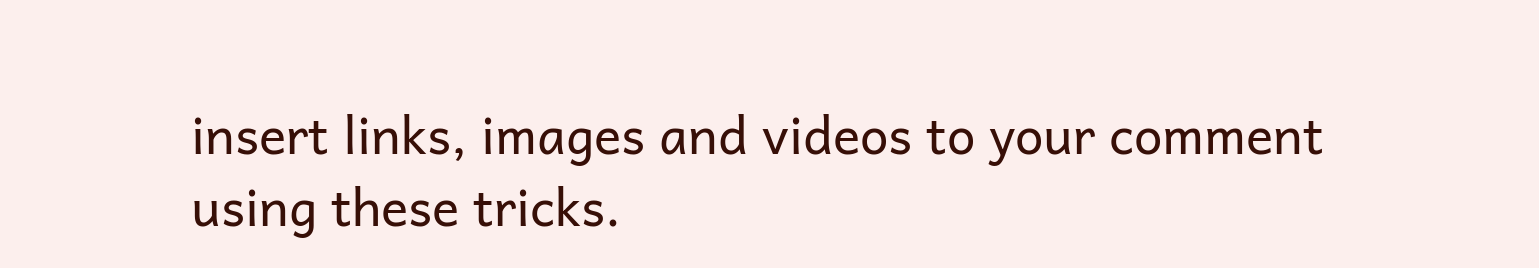insert links, images and videos to your comment using these tricks.